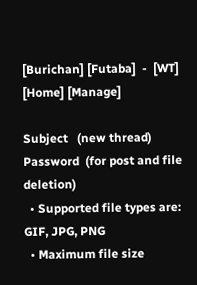[Burichan] [Futaba]  -  [WT]  [Home] [Manage]

Subject   (new thread)
Password  (for post and file deletion)
  • Supported file types are: GIF, JPG, PNG
  • Maximum file size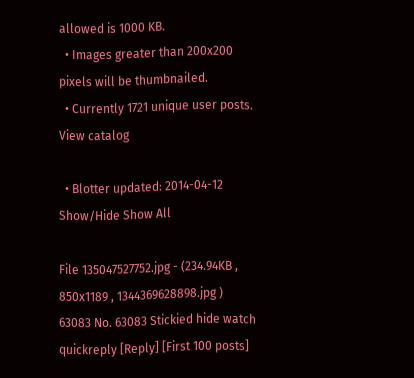allowed is 1000 KB.
  • Images greater than 200x200 pixels will be thumbnailed.
  • Currently 1721 unique user posts. View catalog

  • Blotter updated: 2014-04-12 Show/Hide Show All

File 135047527752.jpg - (234.94KB , 850x1189 , 1344369628898.jpg )
63083 No. 63083 Stickied hide watch quickreply [Reply] [First 100 posts]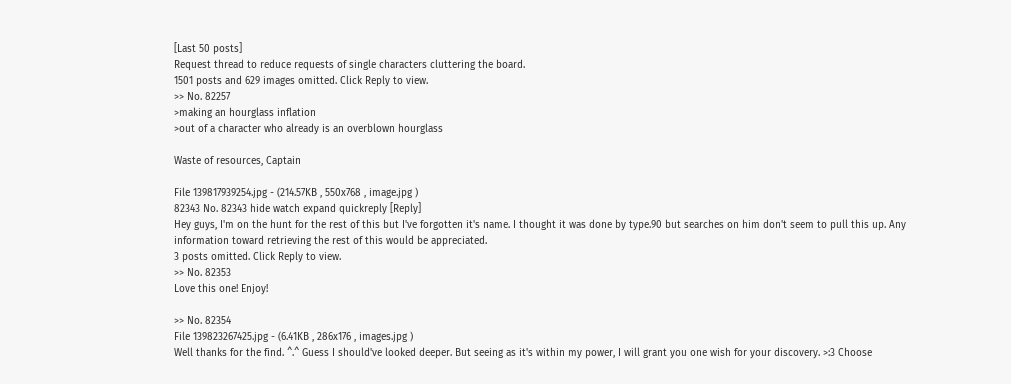[Last 50 posts]
Request thread to reduce requests of single characters cluttering the board.
1501 posts and 629 images omitted. Click Reply to view.
>> No. 82257
>making an hourglass inflation
>out of a character who already is an overblown hourglass

Waste of resources, Captain

File 139817939254.jpg - (214.57KB , 550x768 , image.jpg )
82343 No. 82343 hide watch expand quickreply [Reply]
Hey guys, I'm on the hunt for the rest of this but I've forgotten it's name. I thought it was done by type.90 but searches on him don't seem to pull this up. Any information toward retrieving the rest of this would be appreciated.
3 posts omitted. Click Reply to view.
>> No. 82353
Love this one! Enjoy!

>> No. 82354
File 139823267425.jpg - (6.41KB , 286x176 , images.jpg )
Well thanks for the find. ^.^ Guess I should've looked deeper. But seeing as it's within my power, I will grant you one wish for your discovery. >:3 Choose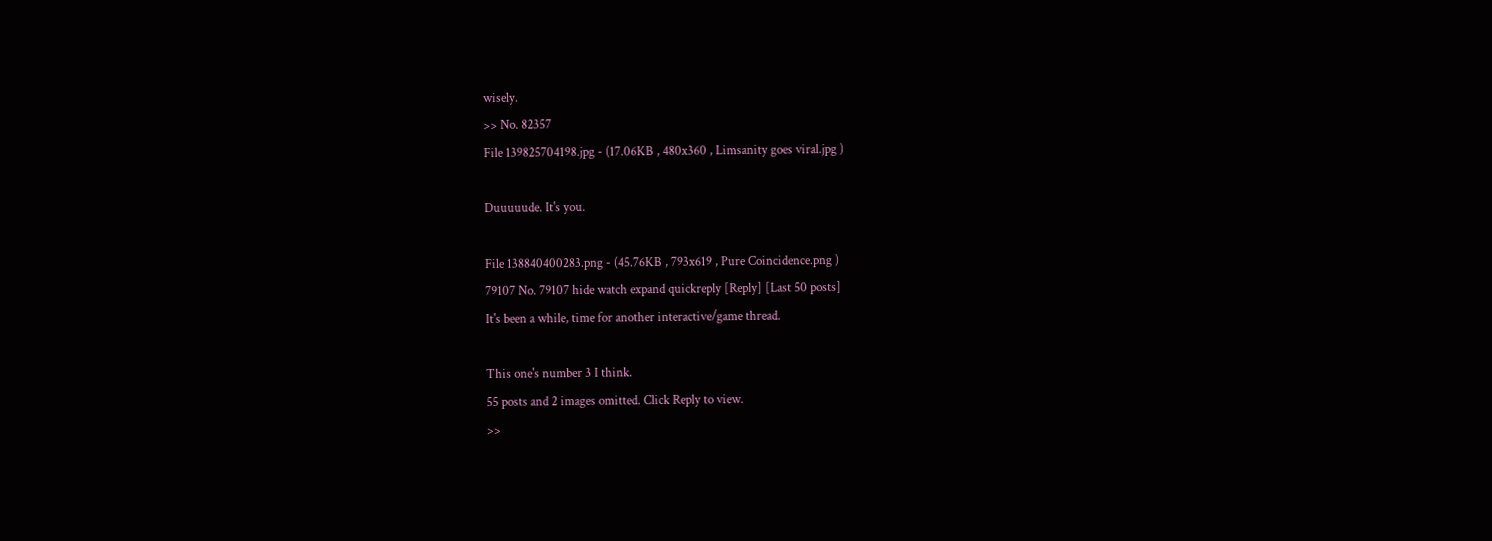wisely.
>> No. 82357
File 139825704198.jpg - (17.06KB , 480x360 , Limsanity goes viral.jpg )

Duuuuude. It's you.

File 138840400283.png - (45.76KB , 793x619 , Pure Coincidence.png )
79107 No. 79107 hide watch expand quickreply [Reply] [Last 50 posts]
It's been a while, time for another interactive/game thread.

This one's number 3 I think.
55 posts and 2 images omitted. Click Reply to view.
>>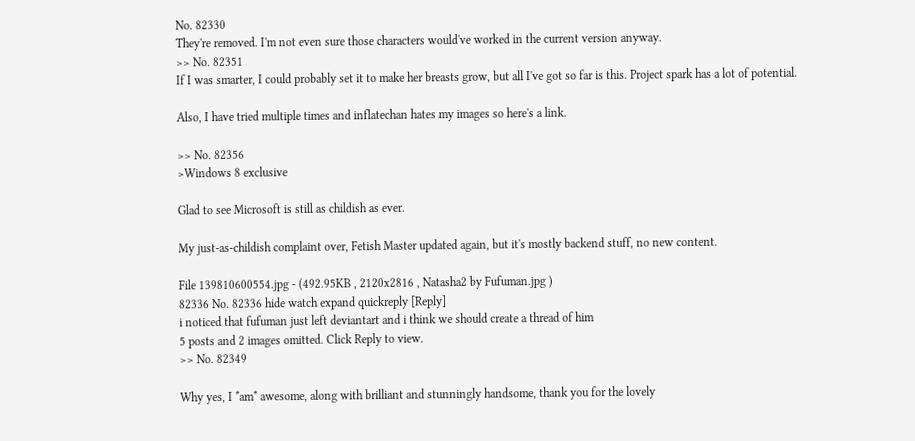No. 82330
They're removed. I'm not even sure those characters would've worked in the current version anyway.
>> No. 82351
If I was smarter, I could probably set it to make her breasts grow, but all I've got so far is this. Project spark has a lot of potential.

Also, I have tried multiple times and inflatechan hates my images so here's a link.

>> No. 82356
>Windows 8 exclusive

Glad to see Microsoft is still as childish as ever.

My just-as-childish complaint over, Fetish Master updated again, but it's mostly backend stuff, no new content.

File 139810600554.jpg - (492.95KB , 2120x2816 , Natasha2 by Fufuman.jpg )
82336 No. 82336 hide watch expand quickreply [Reply]
i noticed that fufuman just left deviantart and i think we should create a thread of him
5 posts and 2 images omitted. Click Reply to view.
>> No. 82349

Why yes, I *am* awesome, along with brilliant and stunningly handsome, thank you for the lovely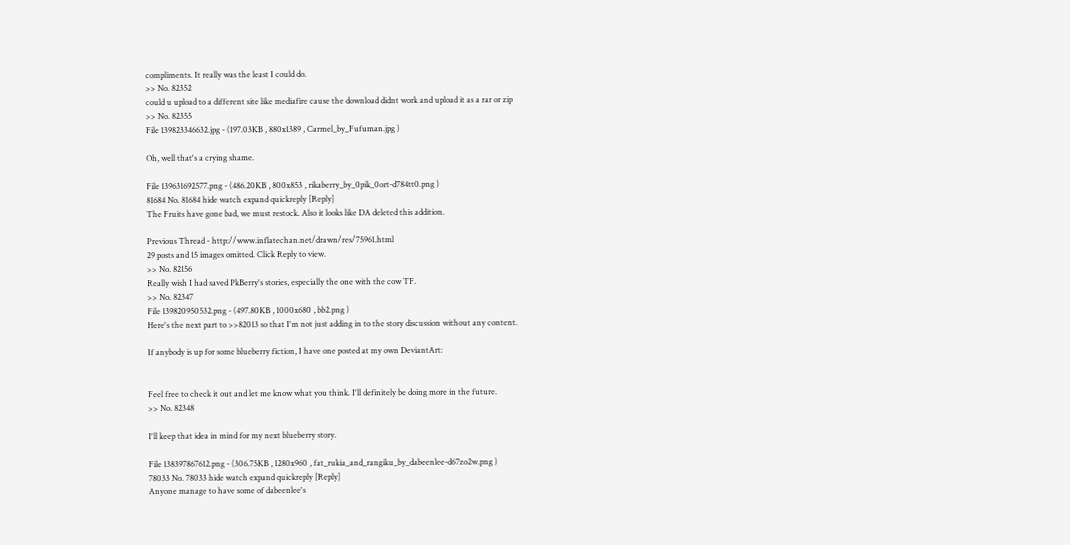compliments. It really was the least I could do.
>> No. 82352
could u upload to a different site like mediafire cause the download didnt work and upload it as a rar or zip
>> No. 82355
File 139823346632.jpg - (197.03KB , 880x1389 , Carmel_by_Fufuman.jpg )

Oh, well that's a crying shame.

File 139631692577.png - (486.20KB , 800x853 , rikaberry_by_0pik_0ort-d784tt0.png )
81684 No. 81684 hide watch expand quickreply [Reply]
The Fruits have gone bad, we must restock. Also it looks like DA deleted this addition.

Previous Thread - http://www.inflatechan.net/drawn/res/75961.html
29 posts and 15 images omitted. Click Reply to view.
>> No. 82156
Really wish I had saved PkBerry's stories, especially the one with the cow TF.
>> No. 82347
File 139820950532.png - (497.80KB , 1000x680 , bb2.png )
Here's the next part to >>82013 so that I'm not just adding in to the story discussion without any content.

If anybody is up for some blueberry fiction, I have one posted at my own DeviantArt:


Feel free to check it out and let me know what you think. I'll definitely be doing more in the future.
>> No. 82348

I'll keep that idea in mind for my next blueberry story.

File 138397867612.png - (306.75KB , 1280x960 , fat_rukia_and_rangiku_by_dabeenlee-d67zo2w.png )
78033 No. 78033 hide watch expand quickreply [Reply]
Anyone manage to have some of dabeenlee's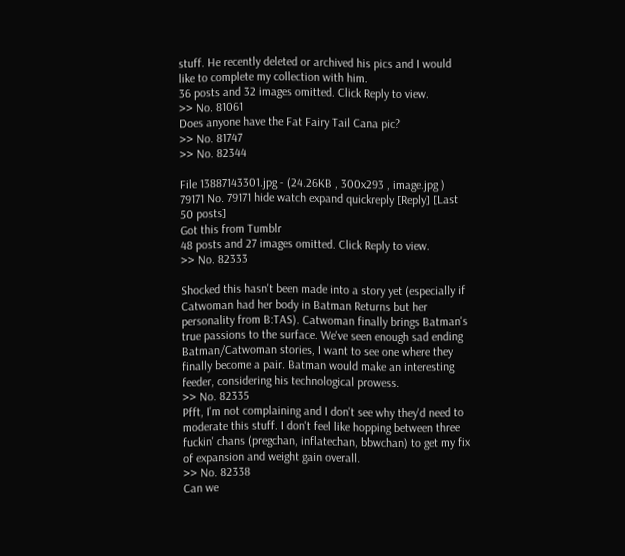stuff. He recently deleted or archived his pics and I would like to complete my collection with him.
36 posts and 32 images omitted. Click Reply to view.
>> No. 81061
Does anyone have the Fat Fairy Tail Cana pic?
>> No. 81747
>> No. 82344

File 13887143301.jpg - (24.26KB , 300x293 , image.jpg )
79171 No. 79171 hide watch expand quickreply [Reply] [Last 50 posts]
Got this from Tumblr
48 posts and 27 images omitted. Click Reply to view.
>> No. 82333

Shocked this hasn't been made into a story yet (especially if Catwoman had her body in Batman Returns but her personality from B:TAS). Catwoman finally brings Batman's true passions to the surface. We've seen enough sad ending Batman/Catwoman stories, I want to see one where they finally become a pair. Batman would make an interesting feeder, considering his technological prowess.
>> No. 82335
Pfft, I'm not complaining and I don't see why they'd need to moderate this stuff. I don't feel like hopping between three fuckin' chans (pregchan, inflatechan, bbwchan) to get my fix of expansion and weight gain overall.
>> No. 82338
Can we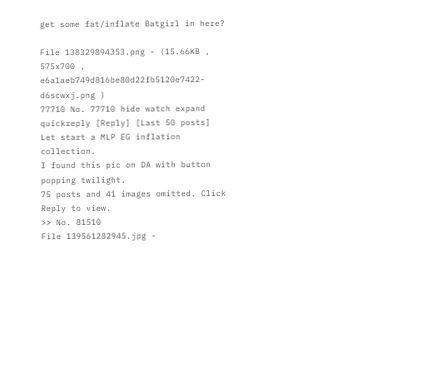get some fat/inflate Batgirl in here?

File 138329894353.png - (15.66KB , 575x700 , e6a1aeb749d816be80d22fb5120e7422-d6scwxj.png )
77710 No. 77710 hide watch expand quickreply [Reply] [Last 50 posts]
Let start a MLP EG inflation collection.
I found this pic on DA with button popping twilight.
75 posts and 41 images omitted. Click Reply to view.
>> No. 81510
File 139561282945.jpg -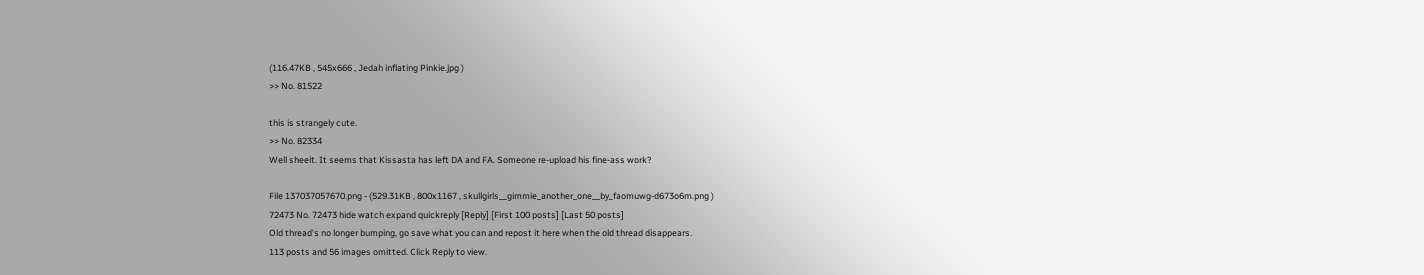(116.47KB , 545x666 , Jedah inflating Pinkie.jpg )
>> No. 81522

this is strangely cute.
>> No. 82334
Well sheeit. It seems that Kissasta has left DA and FA. Someone re-upload his fine-ass work?

File 137037057670.png - (529.31KB , 800x1167 , skullgirls__gimmie_another_one__by_faomuwg-d673o6m.png )
72473 No. 72473 hide watch expand quickreply [Reply] [First 100 posts] [Last 50 posts]
Old thread's no longer bumping, go save what you can and repost it here when the old thread disappears.
113 posts and 56 images omitted. Click Reply to view.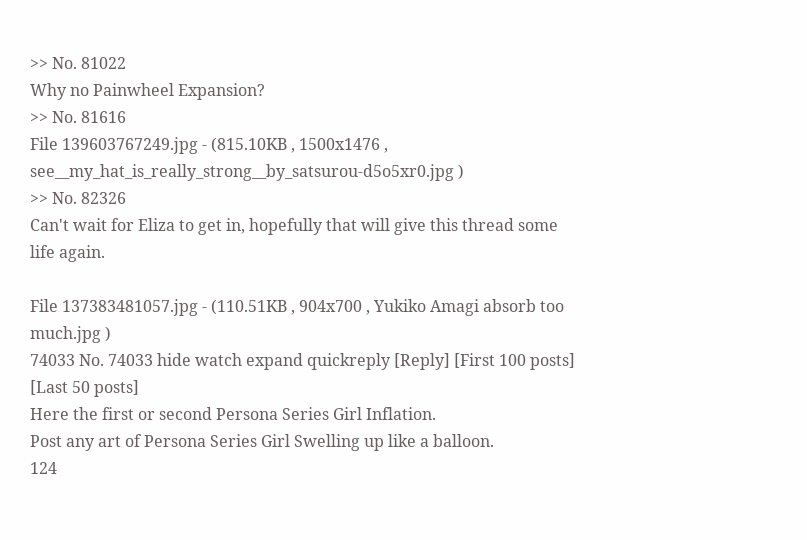>> No. 81022
Why no Painwheel Expansion?
>> No. 81616
File 139603767249.jpg - (815.10KB , 1500x1476 , see__my_hat_is_really_strong__by_satsurou-d5o5xr0.jpg )
>> No. 82326
Can't wait for Eliza to get in, hopefully that will give this thread some life again.

File 137383481057.jpg - (110.51KB , 904x700 , Yukiko Amagi absorb too much.jpg )
74033 No. 74033 hide watch expand quickreply [Reply] [First 100 posts] [Last 50 posts]
Here the first or second Persona Series Girl Inflation.
Post any art of Persona Series Girl Swelling up like a balloon.
124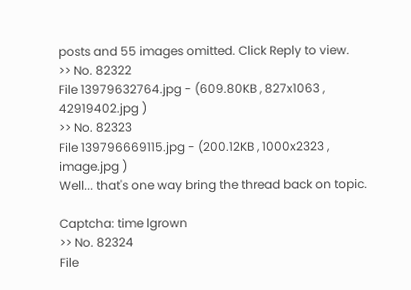posts and 55 images omitted. Click Reply to view.
>> No. 82322
File 13979632764.jpg - (609.80KB , 827x1063 , 42919402.jpg )
>> No. 82323
File 139796669115.jpg - (200.12KB , 1000x2323 , image.jpg )
Well... that's one way bring the thread back on topic.

Captcha: time lgrown
>> No. 82324
File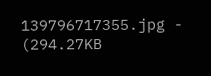139796717355.jpg - (294.27KB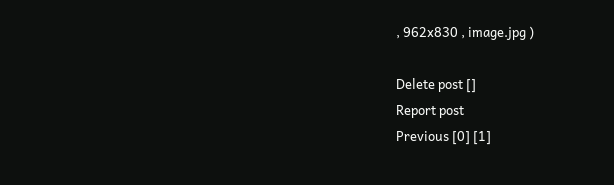, 962x830 , image.jpg )

Delete post []
Report post
Previous [0] [1]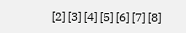[2] [3] [4] [5] [6] [7] [8]